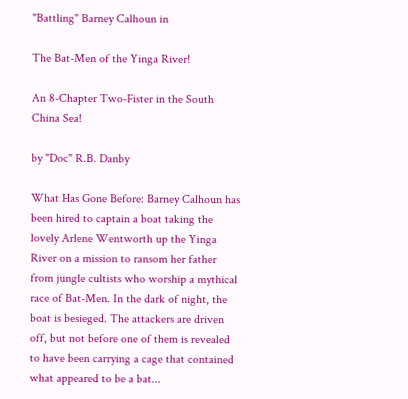"Battling" Barney Calhoun in

The Bat-Men of the Yinga River!

An 8-Chapter Two-Fister in the South China Sea!

by "Doc" R.B. Danby

What Has Gone Before: Barney Calhoun has been hired to captain a boat taking the lovely Arlene Wentworth up the Yinga River on a mission to ransom her father from jungle cultists who worship a mythical race of Bat-Men. In the dark of night, the boat is besieged. The attackers are driven off, but not before one of them is revealed to have been carrying a cage that contained what appeared to be a bat...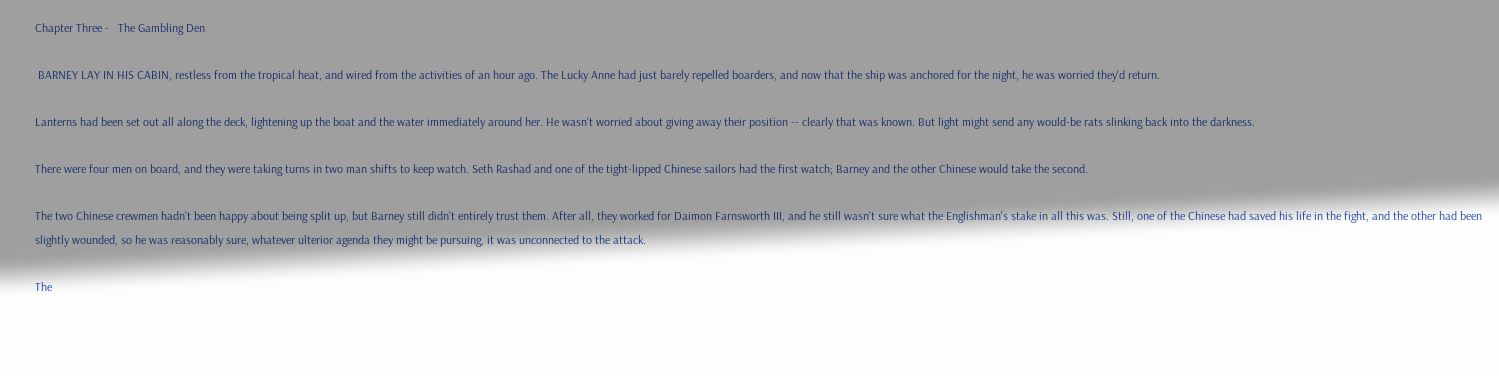Chapter Three -   The Gambling Den

 BARNEY LAY IN HIS CABIN, restless from the tropical heat, and wired from the activities of an hour ago. The Lucky Anne had just barely repelled boarders, and now that the ship was anchored for the night, he was worried they'd return.

Lanterns had been set out all along the deck, lightening up the boat and the water immediately around her. He wasn't worried about giving away their position -- clearly that was known. But light might send any would-be rats slinking back into the darkness.

There were four men on board, and they were taking turns in two man shifts to keep watch. Seth Rashad and one of the tight-lipped Chinese sailors had the first watch; Barney and the other Chinese would take the second.

The two Chinese crewmen hadn't been happy about being split up, but Barney still didn't entirely trust them. After all, they worked for Daimon Farnsworth III, and he still wasn't sure what the Englishman's stake in all this was. Still, one of the Chinese had saved his life in the fight, and the other had been slightly wounded, so he was reasonably sure, whatever ulterior agenda they might be pursuing, it was unconnected to the attack.

The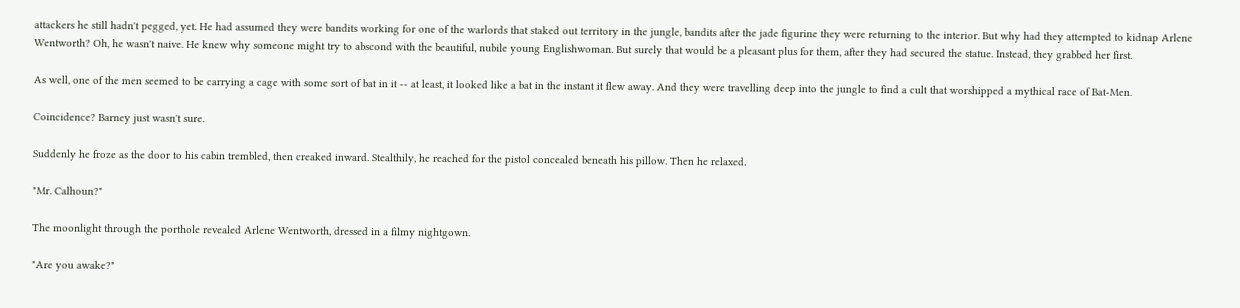attackers he still hadn't pegged, yet. He had assumed they were bandits working for one of the warlords that staked out territory in the jungle, bandits after the jade figurine they were returning to the interior. But why had they attempted to kidnap Arlene Wentworth? Oh, he wasn't naive. He knew why someone might try to abscond with the beautiful, nubile young Englishwoman. But surely that would be a pleasant plus for them, after they had secured the statue. Instead, they grabbed her first.

As well, one of the men seemed to be carrying a cage with some sort of bat in it -- at least, it looked like a bat in the instant it flew away. And they were travelling deep into the jungle to find a cult that worshipped a mythical race of Bat-Men.

Coincidence? Barney just wasn't sure.

Suddenly he froze as the door to his cabin trembled, then creaked inward. Stealthily, he reached for the pistol concealed beneath his pillow. Then he relaxed.

"Mr. Calhoun?"

The moonlight through the porthole revealed Arlene Wentworth, dressed in a filmy nightgown.

"Are you awake?"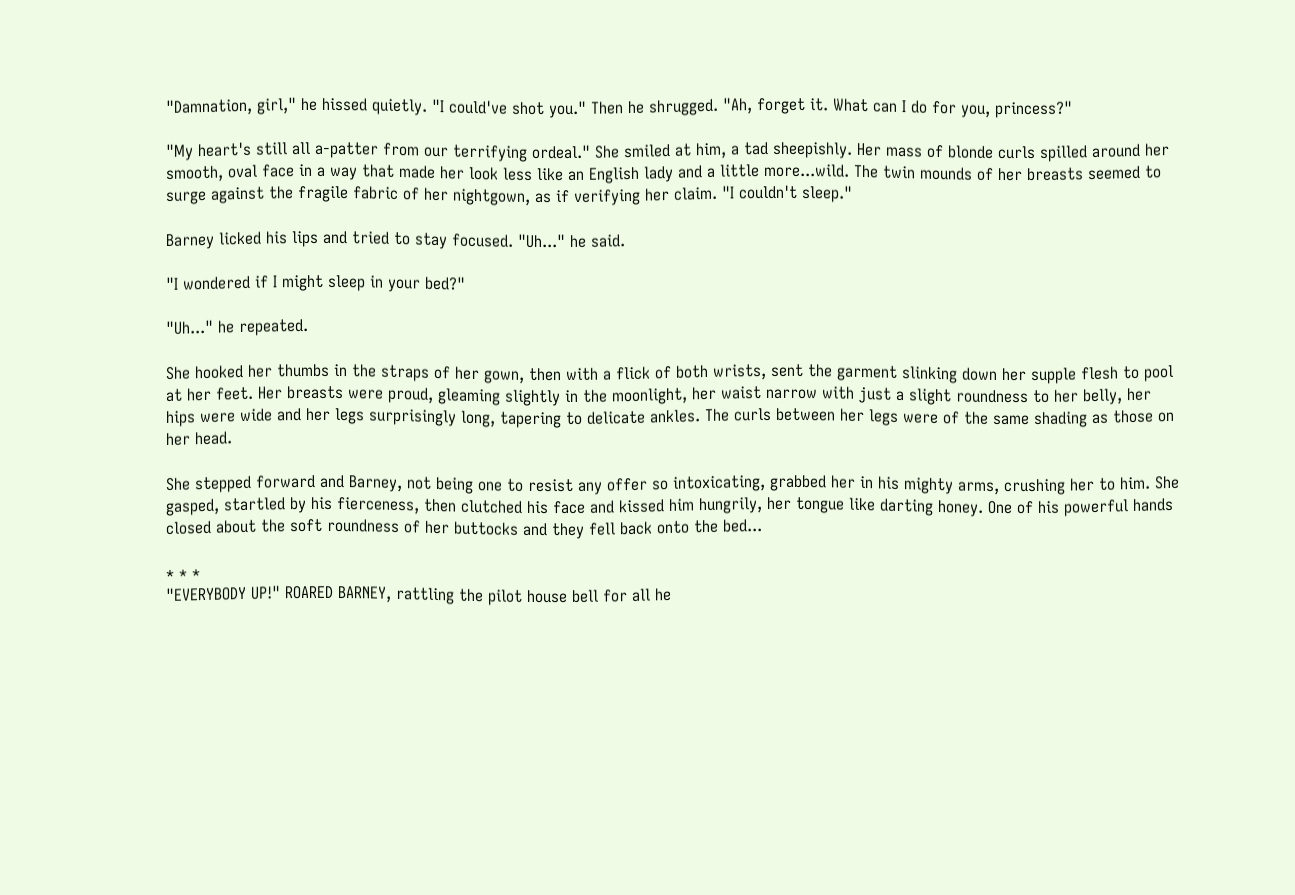"Damnation, girl," he hissed quietly. "I could've shot you." Then he shrugged. "Ah, forget it. What can I do for you, princess?"

"My heart's still all a-patter from our terrifying ordeal." She smiled at him, a tad sheepishly. Her mass of blonde curls spilled around her smooth, oval face in a way that made her look less like an English lady and a little more...wild. The twin mounds of her breasts seemed to surge against the fragile fabric of her nightgown, as if verifying her claim. "I couldn't sleep."

Barney licked his lips and tried to stay focused. "Uh..." he said.

"I wondered if I might sleep in your bed?"

"Uh..." he repeated.

She hooked her thumbs in the straps of her gown, then with a flick of both wrists, sent the garment slinking down her supple flesh to pool at her feet. Her breasts were proud, gleaming slightly in the moonlight, her waist narrow with just a slight roundness to her belly, her hips were wide and her legs surprisingly long, tapering to delicate ankles. The curls between her legs were of the same shading as those on her head.

She stepped forward and Barney, not being one to resist any offer so intoxicating, grabbed her in his mighty arms, crushing her to him. She gasped, startled by his fierceness, then clutched his face and kissed him hungrily, her tongue like darting honey. One of his powerful hands closed about the soft roundness of her buttocks and they fell back onto the bed...

* * *
"EVERYBODY UP!" ROARED BARNEY, rattling the pilot house bell for all he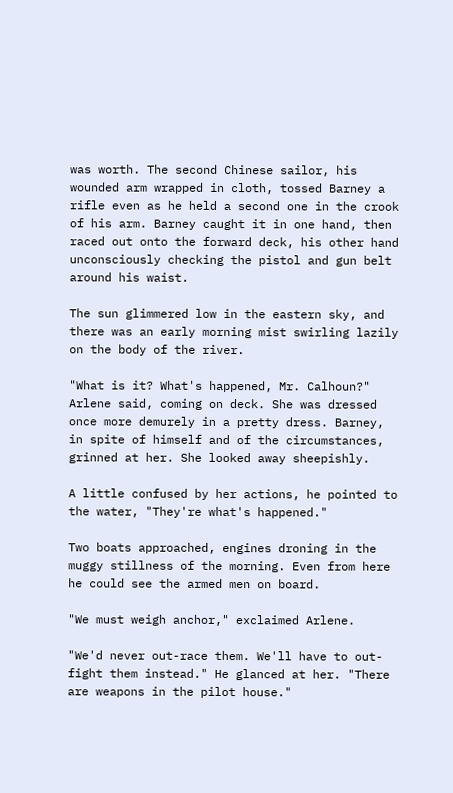was worth. The second Chinese sailor, his wounded arm wrapped in cloth, tossed Barney a rifle even as he held a second one in the crook of his arm. Barney caught it in one hand, then raced out onto the forward deck, his other hand unconsciously checking the pistol and gun belt around his waist.

The sun glimmered low in the eastern sky, and there was an early morning mist swirling lazily on the body of the river.

"What is it? What's happened, Mr. Calhoun?" Arlene said, coming on deck. She was dressed once more demurely in a pretty dress. Barney, in spite of himself and of the circumstances, grinned at her. She looked away sheepishly.

A little confused by her actions, he pointed to the water, "They're what's happened."

Two boats approached, engines droning in the muggy stillness of the morning. Even from here he could see the armed men on board.

"We must weigh anchor," exclaimed Arlene.

"We'd never out-race them. We'll have to out-fight them instead." He glanced at her. "There are weapons in the pilot house."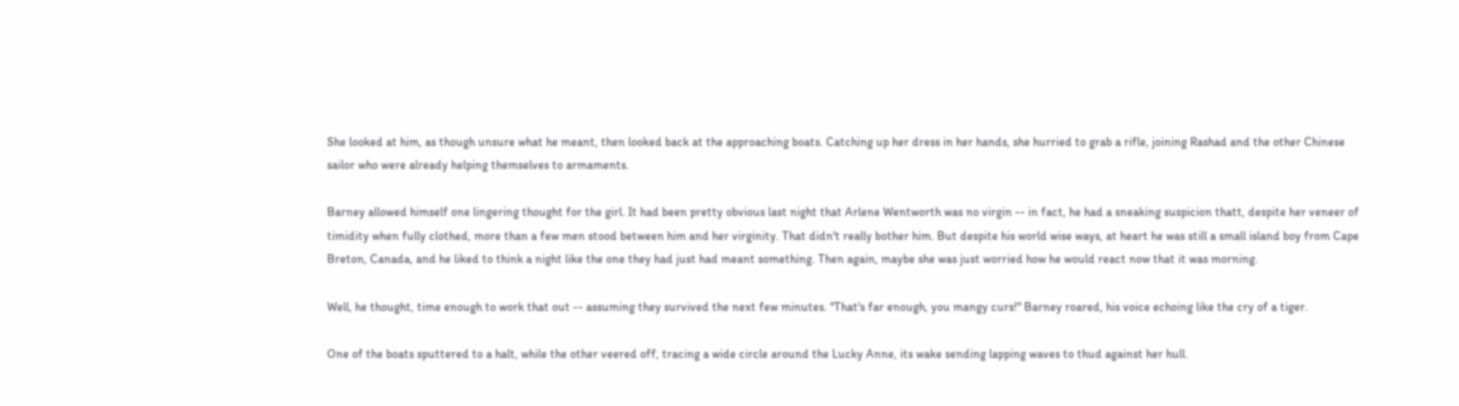She looked at him, as though unsure what he meant, then looked back at the approaching boats. Catching up her dress in her hands, she hurried to grab a rifle, joining Rashad and the other Chinese sailor who were already helping themselves to armaments.

Barney allowed himself one lingering thought for the girl. It had been pretty obvious last night that Arlene Wentworth was no virgin -- in fact, he had a sneaking suspicion thatt, despite her veneer of timidity when fully clothed, more than a few men stood between him and her virginity. That didn't really bother him. But despite his world wise ways, at heart he was still a small island boy from Cape Breton, Canada, and he liked to think a night like the one they had just had meant something. Then again, maybe she was just worried how he would react now that it was morning.

Well, he thought, time enough to work that out -- assuming they survived the next few minutes. "That's far enough, you mangy curs!" Barney roared, his voice echoing like the cry of a tiger.

One of the boats sputtered to a halt, while the other veered off, tracing a wide circle around the Lucky Anne, its wake sending lapping waves to thud against her hull.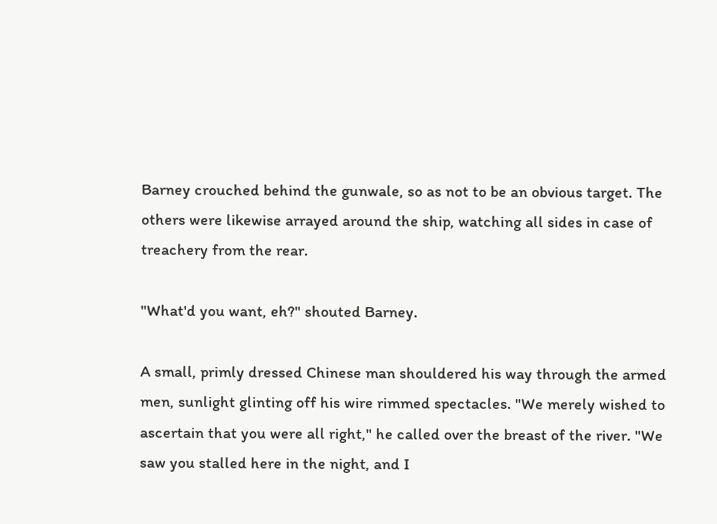Barney crouched behind the gunwale, so as not to be an obvious target. The others were likewise arrayed around the ship, watching all sides in case of treachery from the rear.

"What'd you want, eh?" shouted Barney.

A small, primly dressed Chinese man shouldered his way through the armed men, sunlight glinting off his wire rimmed spectacles. "We merely wished to ascertain that you were all right," he called over the breast of the river. "We saw you stalled here in the night, and I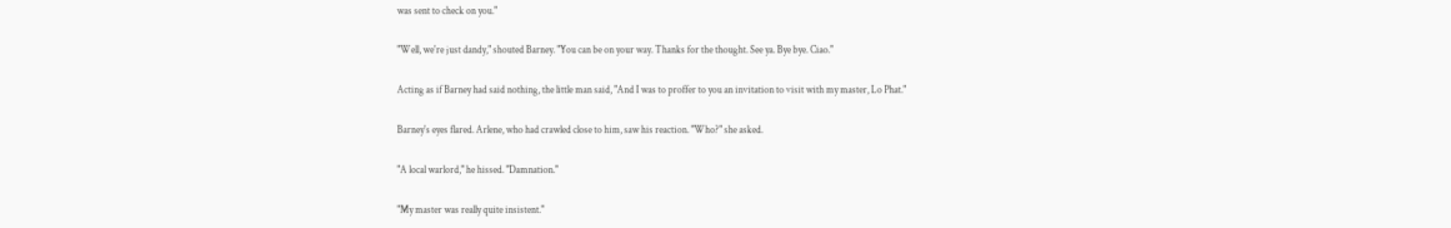was sent to check on you."

"Well, we're just dandy," shouted Barney. "You can be on your way. Thanks for the thought. See ya. Bye bye. Ciao."

Acting as if Barney had said nothing, the little man said, "And I was to proffer to you an invitation to visit with my master, Lo Phat."

Barney's eyes flared. Arlene, who had crawled close to him, saw his reaction. "Who?" she asked.

"A local warlord," he hissed. "Damnation."

"My master was really quite insistent."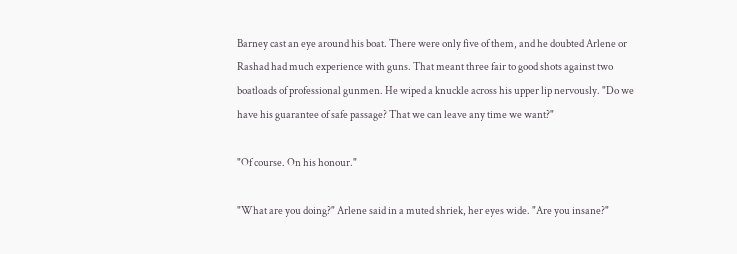Barney cast an eye around his boat. There were only five of them, and he doubted Arlene or Rashad had much experience with guns. That meant three fair to good shots against two boatloads of professional gunmen. He wiped a knuckle across his upper lip nervously. "Do we have his guarantee of safe passage? That we can leave any time we want?"

"Of course. On his honour."

"What are you doing?" Arlene said in a muted shriek, her eyes wide. "Are you insane?"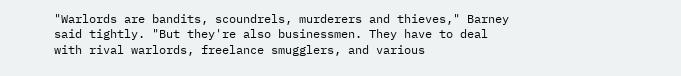"Warlords are bandits, scoundrels, murderers and thieves," Barney said tightly. "But they're also businessmen. They have to deal with rival warlords, freelance smugglers, and various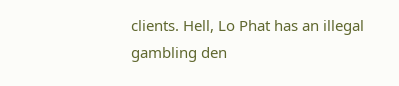clients. Hell, Lo Phat has an illegal gambling den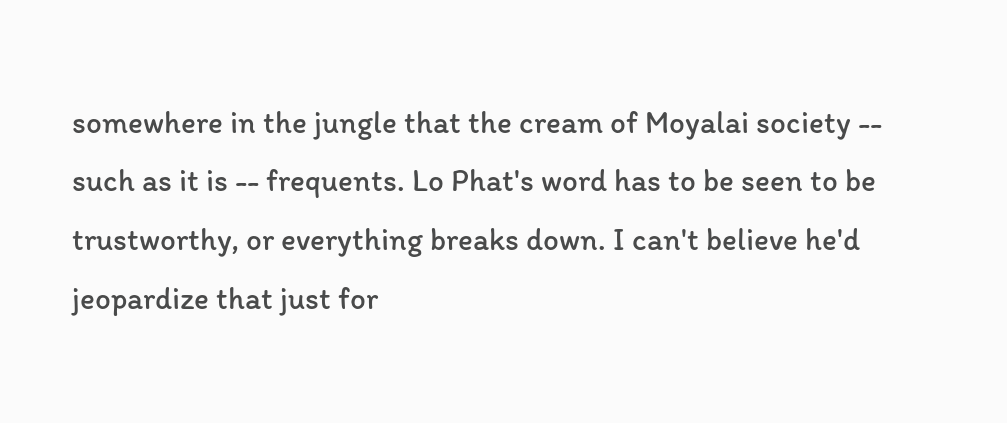somewhere in the jungle that the cream of Moyalai society -- such as it is -- frequents. Lo Phat's word has to be seen to be trustworthy, or everything breaks down. I can't believe he'd jeopardize that just for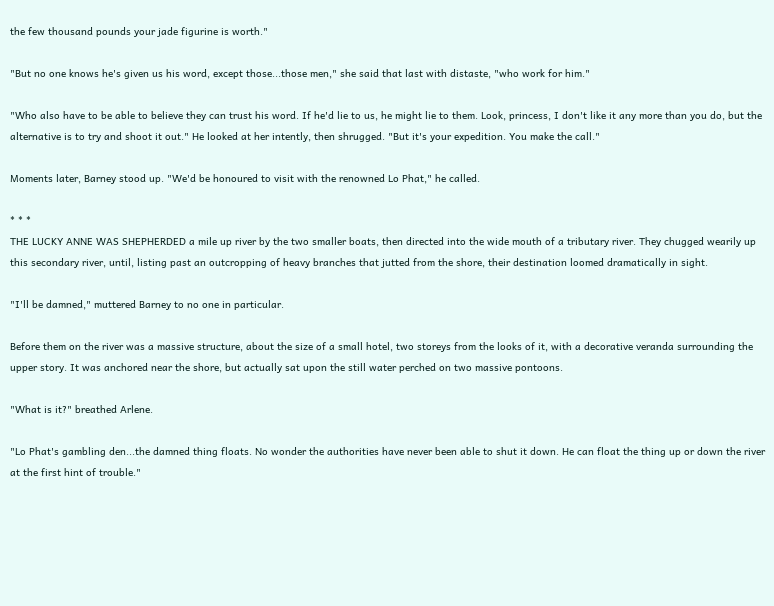the few thousand pounds your jade figurine is worth."

"But no one knows he's given us his word, except those...those men," she said that last with distaste, "who work for him."

"Who also have to be able to believe they can trust his word. If he'd lie to us, he might lie to them. Look, princess, I don't like it any more than you do, but the alternative is to try and shoot it out." He looked at her intently, then shrugged. "But it's your expedition. You make the call."

Moments later, Barney stood up. "We'd be honoured to visit with the renowned Lo Phat," he called.

* * *
THE LUCKY ANNE WAS SHEPHERDED a mile up river by the two smaller boats, then directed into the wide mouth of a tributary river. They chugged wearily up this secondary river, until, listing past an outcropping of heavy branches that jutted from the shore, their destination loomed dramatically in sight.

"I'll be damned," muttered Barney to no one in particular.

Before them on the river was a massive structure, about the size of a small hotel, two storeys from the looks of it, with a decorative veranda surrounding the upper story. It was anchored near the shore, but actually sat upon the still water perched on two massive pontoons.

"What is it?" breathed Arlene.

"Lo Phat's gambling den...the damned thing floats. No wonder the authorities have never been able to shut it down. He can float the thing up or down the river at the first hint of trouble."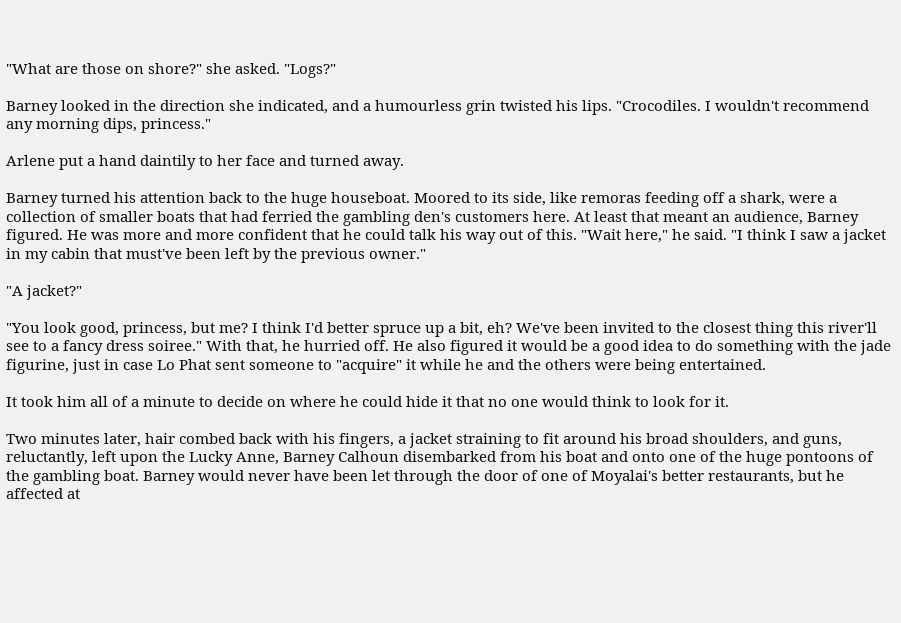"What are those on shore?" she asked. "Logs?"

Barney looked in the direction she indicated, and a humourless grin twisted his lips. "Crocodiles. I wouldn't recommend any morning dips, princess."

Arlene put a hand daintily to her face and turned away.

Barney turned his attention back to the huge houseboat. Moored to its side, like remoras feeding off a shark, were a collection of smaller boats that had ferried the gambling den's customers here. At least that meant an audience, Barney figured. He was more and more confident that he could talk his way out of this. "Wait here," he said. "I think I saw a jacket in my cabin that must've been left by the previous owner."

"A jacket?"

"You look good, princess, but me? I think I'd better spruce up a bit, eh? We've been invited to the closest thing this river'll see to a fancy dress soiree." With that, he hurried off. He also figured it would be a good idea to do something with the jade figurine, just in case Lo Phat sent someone to "acquire" it while he and the others were being entertained.

It took him all of a minute to decide on where he could hide it that no one would think to look for it.

Two minutes later, hair combed back with his fingers, a jacket straining to fit around his broad shoulders, and guns, reluctantly, left upon the Lucky Anne, Barney Calhoun disembarked from his boat and onto one of the huge pontoons of the gambling boat. Barney would never have been let through the door of one of Moyalai's better restaurants, but he affected at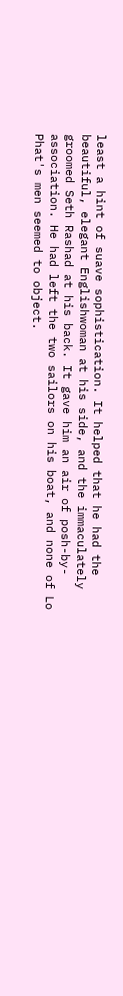least a hint of suave sophistication. It helped that he had the beautiful, elegant Englishwoman at his side, and the immaculately groomed Seth Rashad at his back. It gave him an air of posh-by-association. He had left the two sailors on his boat, and none of Lo Phat's men seemed to object.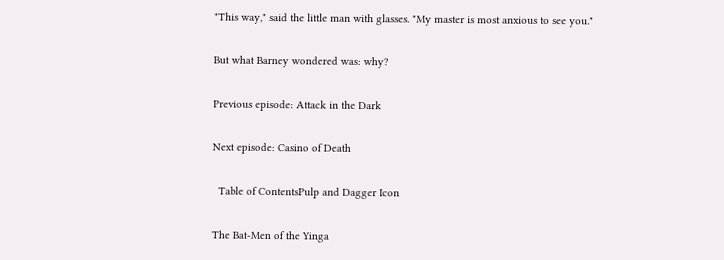"This way," said the little man with glasses. "My master is most anxious to see you."

But what Barney wondered was: why?

Previous episode: Attack in the Dark

Next episode: Casino of Death

  Table of ContentsPulp and Dagger Icon

The Bat-Men of the Yinga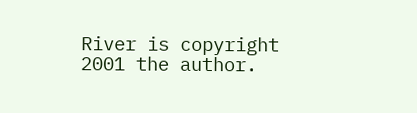River is copyright 2001 the author.